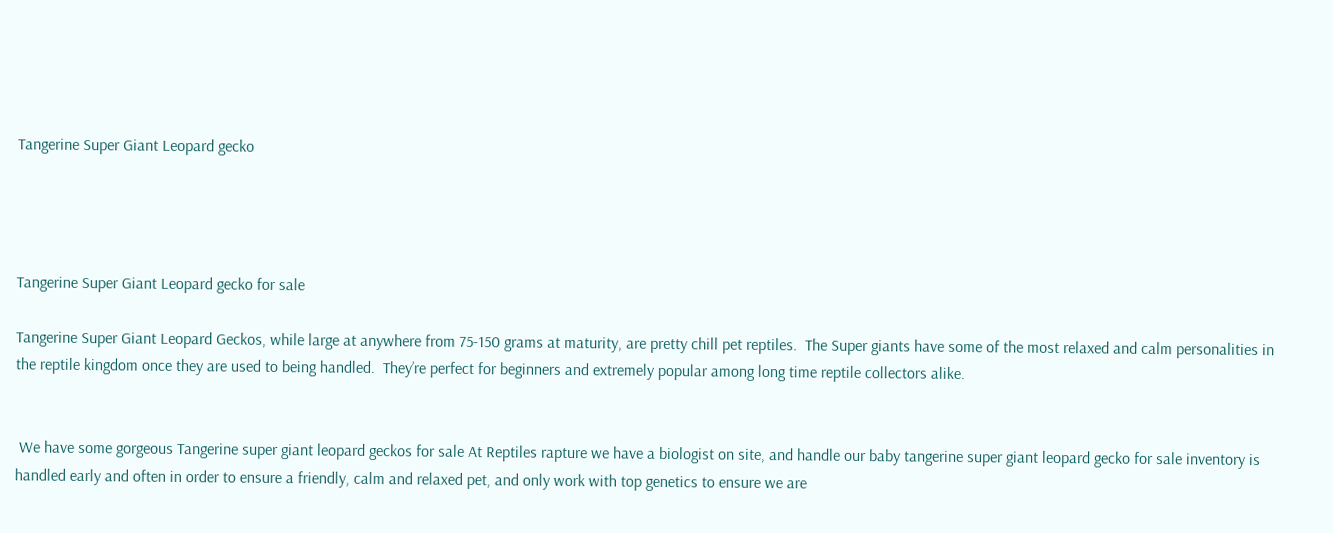Tangerine Super Giant Leopard gecko




Tangerine Super Giant Leopard gecko for sale

Tangerine Super Giant Leopard Geckos, while large at anywhere from 75-150 grams at maturity, are pretty chill pet reptiles.  The Super giants have some of the most relaxed and calm personalities in the reptile kingdom once they are used to being handled.  They’re perfect for beginners and extremely popular among long time reptile collectors alike.


 We have some gorgeous Tangerine super giant leopard geckos for sale At Reptiles rapture we have a biologist on site, and handle our baby tangerine super giant leopard gecko for sale inventory is handled early and often in order to ensure a friendly, calm and relaxed pet, and only work with top genetics to ensure we are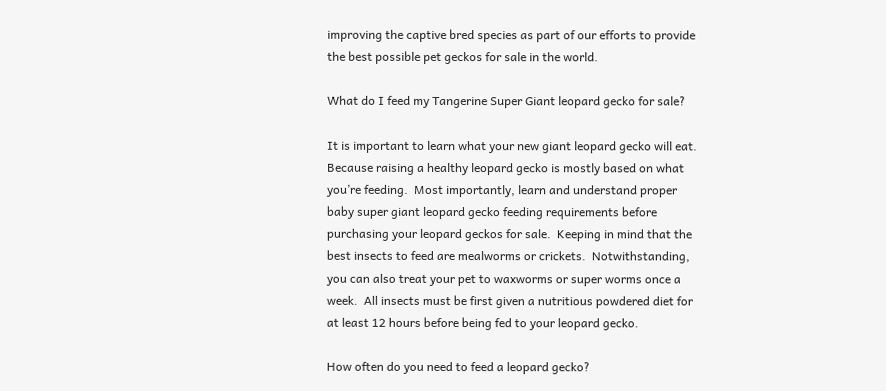improving the captive bred species as part of our efforts to provide the best possible pet geckos for sale in the world.

What do I feed my Tangerine Super Giant leopard gecko for sale?

It is important to learn what your new giant leopard gecko will eat.  Because raising a healthy leopard gecko is mostly based on what you’re feeding.  Most importantly, learn and understand proper baby super giant leopard gecko feeding requirements before purchasing your leopard geckos for sale.  Keeping in mind that the best insects to feed are mealworms or crickets.  Notwithstanding,  you can also treat your pet to waxworms or super worms once a week.  All insects must be first given a nutritious powdered diet for at least 12 hours before being fed to your leopard gecko.

How often do you need to feed a leopard gecko?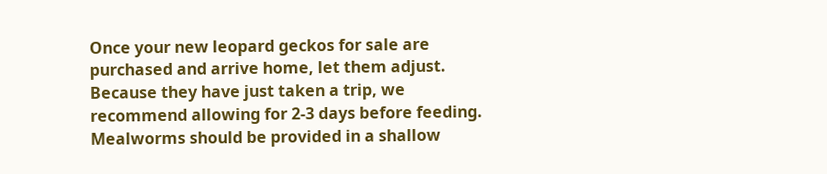Once your new leopard geckos for sale are purchased and arrive home, let them adjust.  Because they have just taken a trip, we recommend allowing for 2-3 days before feeding.  Mealworms should be provided in a shallow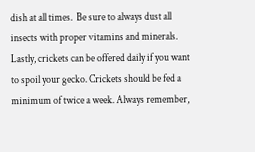dish at all times.  Be sure to always dust all insects with proper vitamins and minerals. Lastly, crickets can be offered daily if you want to spoil your gecko. Crickets should be fed a minimum of twice a week. Always remember,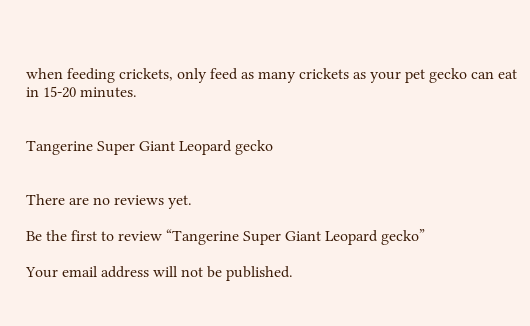when feeding crickets, only feed as many crickets as your pet gecko can eat in 15-20 minutes.


Tangerine Super Giant Leopard gecko


There are no reviews yet.

Be the first to review “Tangerine Super Giant Leopard gecko”

Your email address will not be published.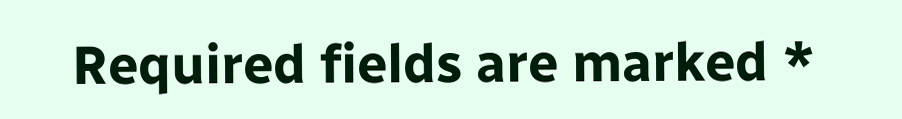Required fields are marked *